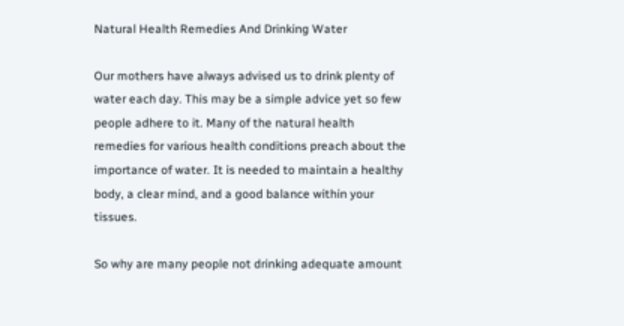Natural Health Remedies And Drinking Water

Our mothers have always advised us to drink plenty of water each day. This may be a simple advice yet so few people adhere to it. Many of the natural health remedies for various health conditions preach about the importance of water. It is needed to maintain a healthy body, a clear mind, and a good balance within your tissues.

So why are many people not drinking adequate amount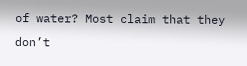of water? Most claim that they don’t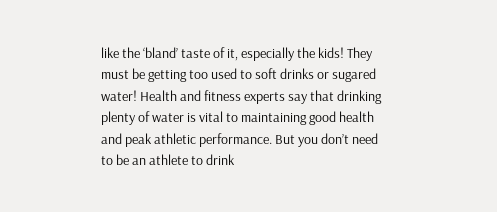like the ‘bland’ taste of it, especially the kids! They must be getting too used to soft drinks or sugared water! Health and fitness experts say that drinking plenty of water is vital to maintaining good health and peak athletic performance. But you don’t need to be an athlete to drink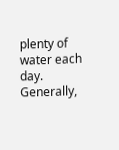plenty of water each day. Generally,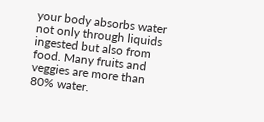your body absorbs water not only through liquids ingested but also from food. Many fruits and veggies are more than 80% water.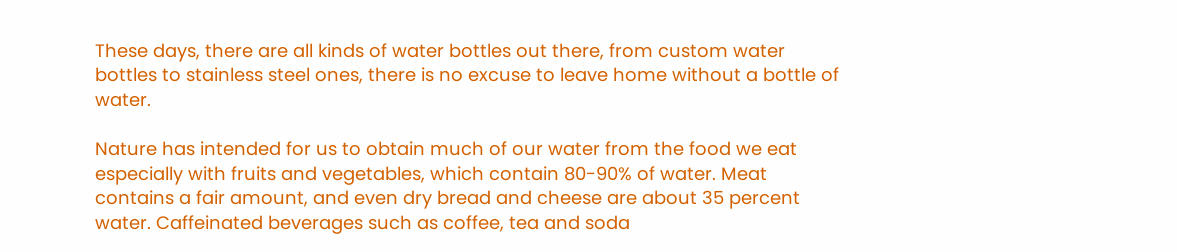These days, there are all kinds of water bottles out there, from custom water bottles to stainless steel ones, there is no excuse to leave home without a bottle of water.

Nature has intended for us to obtain much of our water from the food we eat especially with fruits and vegetables, which contain 80-90% of water. Meat contains a fair amount, and even dry bread and cheese are about 35 percent water. Caffeinated beverages such as coffee, tea and soda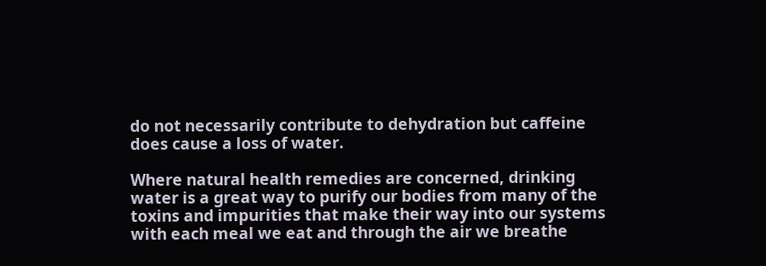do not necessarily contribute to dehydration but caffeine does cause a loss of water.

Where natural health remedies are concerned, drinking water is a great way to purify our bodies from many of the toxins and impurities that make their way into our systems with each meal we eat and through the air we breathe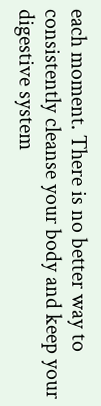each moment. There is no better way to consistently cleanse your body and keep your digestive system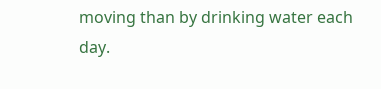moving than by drinking water each day.